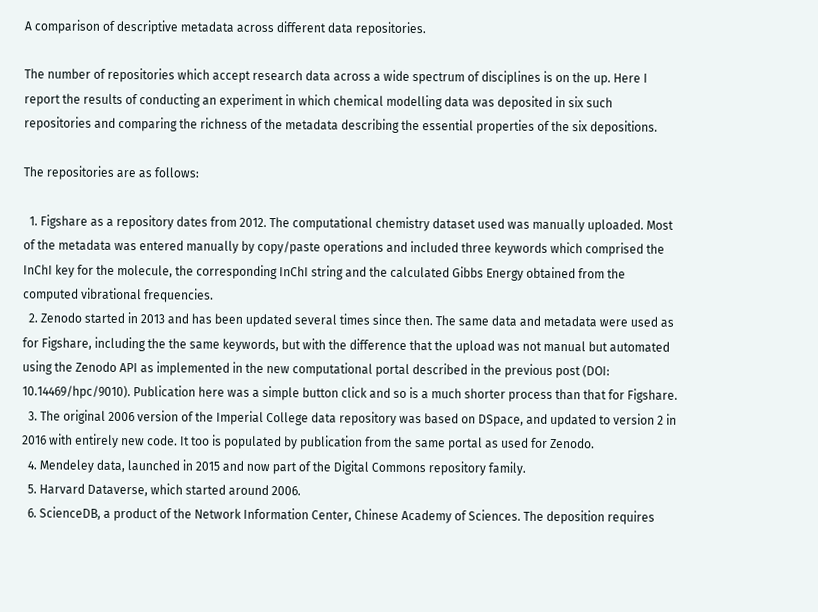A comparison of descriptive metadata across different data repositories.

The number of repositories which accept research data across a wide spectrum of disciplines is on the up. Here I report the results of conducting an experiment in which chemical modelling data was deposited in six such repositories and comparing the richness of the metadata describing the essential properties of the six depositions.

The repositories are as follows:

  1. Figshare as a repository dates from 2012. The computational chemistry dataset used was manually uploaded. Most of the metadata was entered manually by copy/paste operations and included three keywords which comprised the InChI key for the molecule, the corresponding InChI string and the calculated Gibbs Energy obtained from the computed vibrational frequencies.
  2. Zenodo started in 2013 and has been updated several times since then. The same data and metadata were used as for Figshare, including the the same keywords, but with the difference that the upload was not manual but automated using the Zenodo API as implemented in the new computational portal described in the previous post (DOI: 10.14469/hpc/9010). Publication here was a simple button click and so is a much shorter process than that for Figshare.
  3. The original 2006 version of the Imperial College data repository was based on DSpace, and updated to version 2 in 2016 with entirely new code. It too is populated by publication from the same portal as used for Zenodo.
  4. Mendeley data, launched in 2015 and now part of the Digital Commons repository family.
  5. Harvard Dataverse, which started around 2006.
  6. ScienceDB, a product of the Network Information Center, Chinese Academy of Sciences. The deposition requires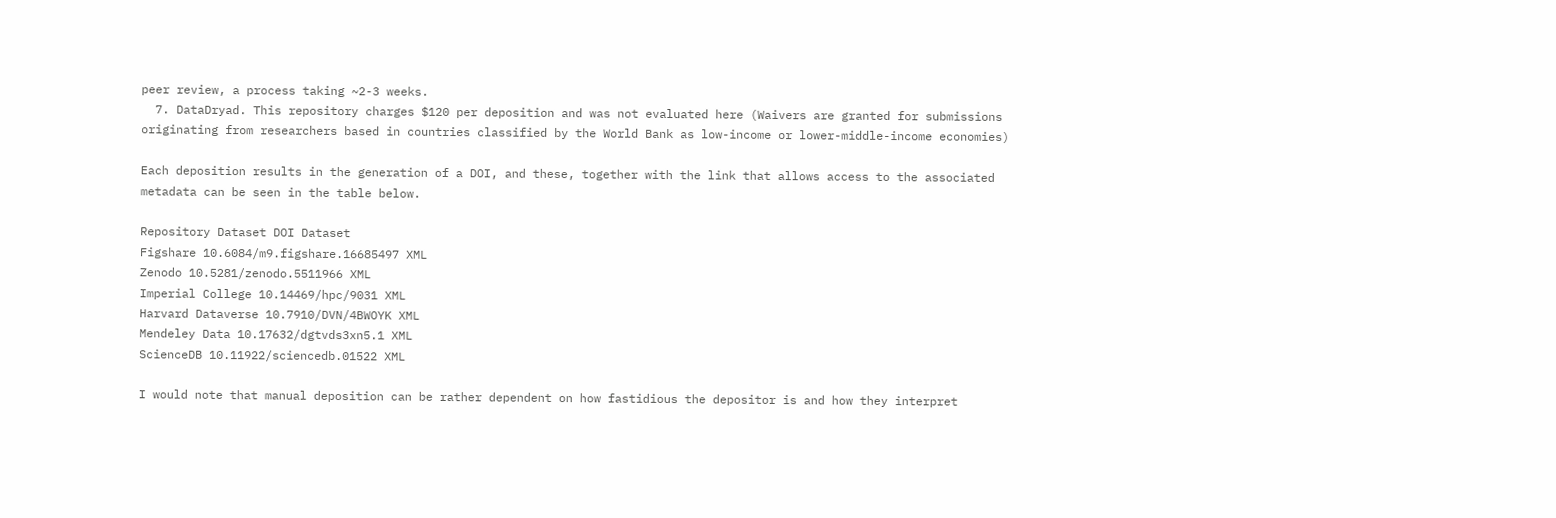peer review, a process taking ~2-3 weeks.
  7. DataDryad. This repository charges $120 per deposition and was not evaluated here (Waivers are granted for submissions originating from researchers based in countries classified by the World Bank as low-income or lower-middle-income economies)

Each deposition results in the generation of a DOI, and these, together with the link that allows access to the associated metadata can be seen in the table below.

Repository Dataset DOI Dataset
Figshare 10.6084/m9.figshare.16685497 XML
Zenodo 10.5281/zenodo.5511966 XML
Imperial College 10.14469/hpc/9031 XML
Harvard Dataverse 10.7910/DVN/4BWOYK XML
Mendeley Data 10.17632/dgtvds3xn5.1 XML
ScienceDB 10.11922/sciencedb.01522 XML

I would note that manual deposition can be rather dependent on how fastidious the depositor is and how they interpret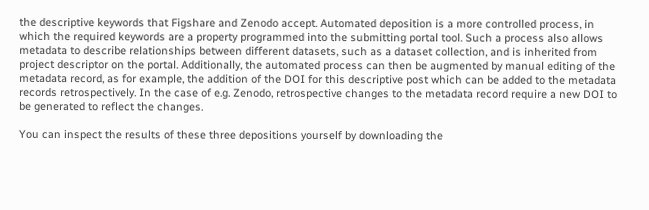the descriptive keywords that Figshare and Zenodo accept. Automated deposition is a more controlled process, in which the required keywords are a property programmed into the submitting portal tool. Such a process also allows metadata to describe relationships between different datasets, such as a dataset collection, and is inherited from project descriptor on the portal. Additionally, the automated process can then be augmented by manual editing of the metadata record, as for example, the addition of the DOI for this descriptive post which can be added to the metadata records retrospectively. In the case of e.g. Zenodo, retrospective changes to the metadata record require a new DOI to be generated to reflect the changes.

You can inspect the results of these three depositions yourself by downloading the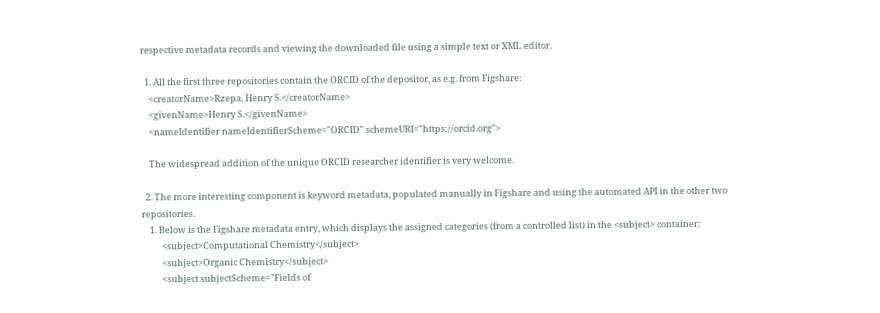respective metadata records and viewing the downloaded file using a simple text or XML editor.

  1. All the first three repositories contain the ORCID of the depositor, as e.g. from Figshare:
    <creatorName>Rzepa, Henry S.</creatorName>
    <givenName>Henry S.</givenName>
    <nameIdentifier nameIdentifierScheme="ORCID" schemeURI="https://orcid.org">

    The widespread addition of the unique ORCID researcher identifier is very welcome.

  2. The more interesting component is keyword metadata, populated manually in Figshare and using the automated API in the other two repositories.
    1. Below is the Figshare metadata entry, which displays the assigned categories (from a controlled list) in the <subject> container:
          <subject>Computational Chemistry</subject>
          <subject>Organic Chemistry</subject>
          <subject subjectScheme="Fields of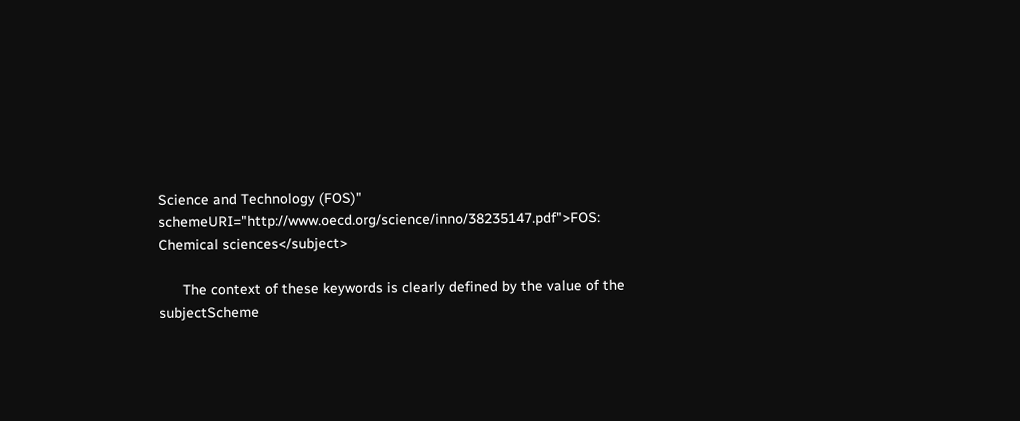Science and Technology (FOS)" schemeURI="http://www.oecd.org/science/inno/38235147.pdf">FOS: Chemical sciences</subject>

      The context of these keywords is clearly defined by the value of the subjectScheme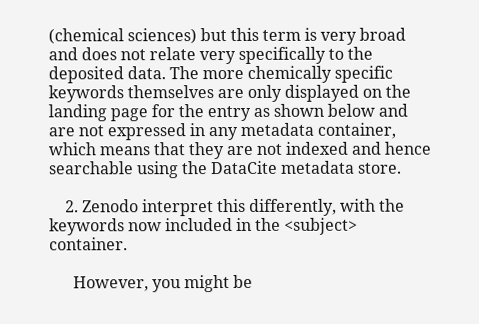(chemical sciences) but this term is very broad and does not relate very specifically to the deposited data. The more chemically specific keywords themselves are only displayed on the landing page for the entry as shown below and are not expressed in any metadata container, which means that they are not indexed and hence searchable using the DataCite metadata store.

    2. Zenodo interpret this differently, with the keywords now included in the <subject> container.

      However, you might be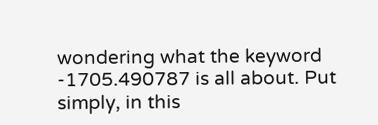wondering what the keyword -1705.490787 is all about. Put simply, in this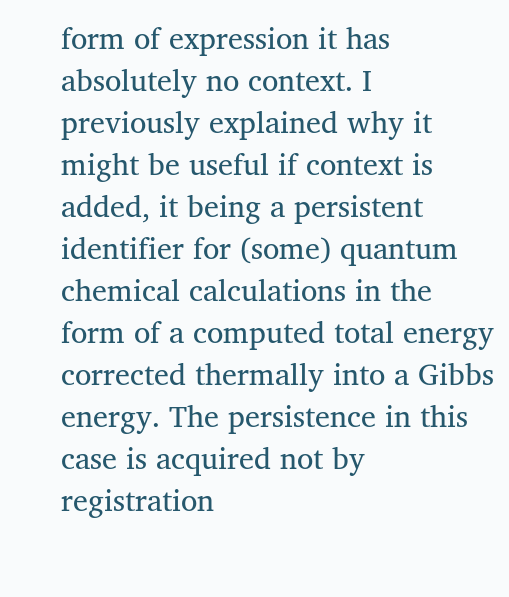form of expression it has absolutely no context. I previously explained why it might be useful if context is added, it being a persistent identifier for (some) quantum chemical calculations in the form of a computed total energy corrected thermally into a Gibbs energy. The persistence in this case is acquired not by registration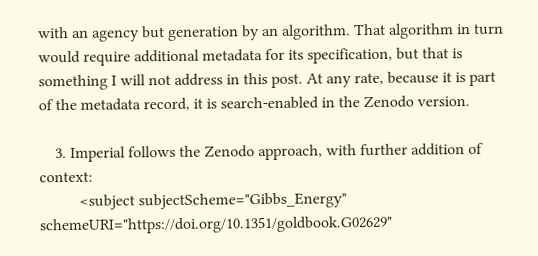with an agency but generation by an algorithm. That algorithm in turn would require additional metadata for its specification, but that is something I will not address in this post. At any rate, because it is part of the metadata record, it is search-enabled in the Zenodo version.

    3. Imperial follows the Zenodo approach, with further addition of context:
          <subject subjectScheme="Gibbs_Energy" schemeURI="https://doi.org/10.1351/goldbook.G02629"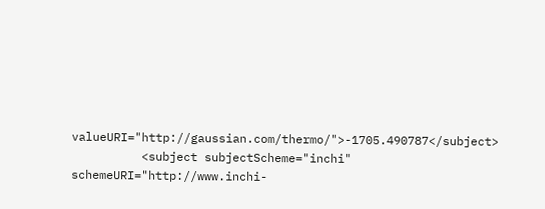valueURI="http://gaussian.com/thermo/">-1705.490787</subject>
          <subject subjectScheme="inchi" schemeURI="http://www.inchi-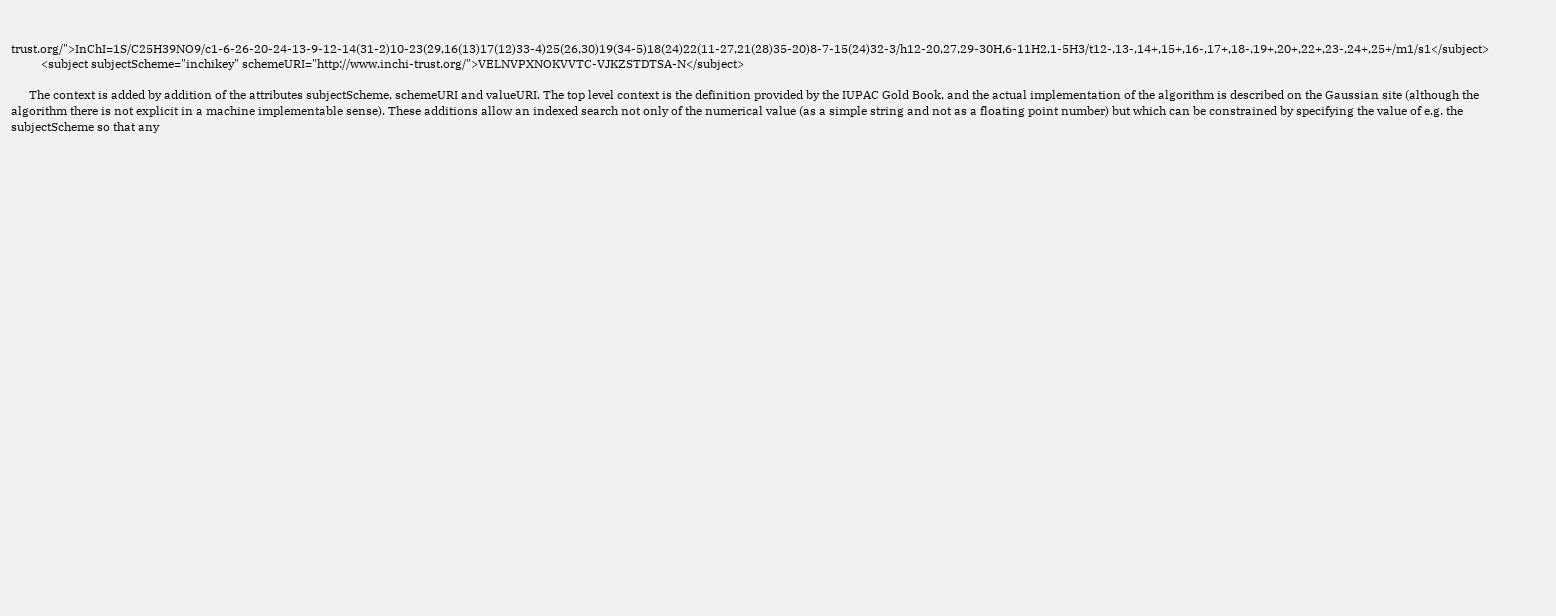trust.org/">InChI=1S/C25H39NO9/c1-6-26-20-24-13-9-12-14(31-2)10-23(29,16(13)17(12)33-4)25(26,30)19(34-5)18(24)22(11-27,21(28)35-20)8-7-15(24)32-3/h12-20,27,29-30H,6-11H2,1-5H3/t12-,13-,14+,15+,16-,17+,18-,19+,20+,22+,23-,24+,25+/m1/s1</subject>
          <subject subjectScheme="inchikey" schemeURI="http://www.inchi-trust.org/">VELNVPXNOKVVTC-VJKZSTDTSA-N</subject>

      The context is added by addition of the attributes subjectScheme, schemeURI and valueURI. The top level context is the definition provided by the IUPAC Gold Book, and the actual implementation of the algorithm is described on the Gaussian site (although the algorithm there is not explicit in a machine implementable sense). These additions allow an indexed search not only of the numerical value (as a simple string and not as a floating point number) but which can be constrained by specifying the value of e.g. the subjectScheme so that any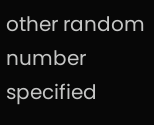other random number specified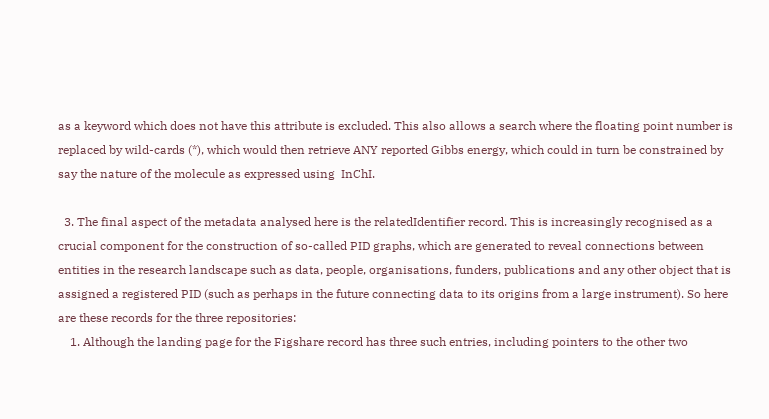as a keyword which does not have this attribute is excluded. This also allows a search where the floating point number is replaced by wild-cards (*), which would then retrieve ANY reported Gibbs energy, which could in turn be constrained by say the nature of the molecule as expressed using  InChI.

  3. The final aspect of the metadata analysed here is the relatedIdentifier record. This is increasingly recognised as a crucial component for the construction of so-called PID graphs, which are generated to reveal connections between entities in the research landscape such as data, people, organisations, funders, publications and any other object that is assigned a registered PID (such as perhaps in the future connecting data to its origins from a large instrument). So here are these records for the three repositories:
    1. Although the landing page for the Figshare record has three such entries, including pointers to the other two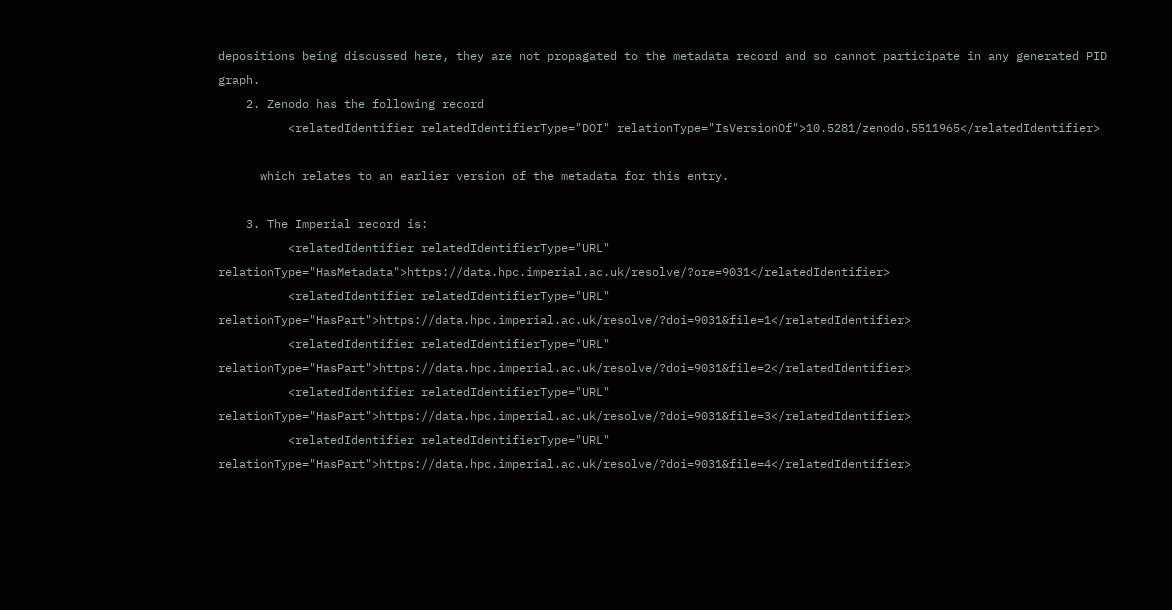depositions being discussed here, they are not propagated to the metadata record and so cannot participate in any generated PID graph.
    2. Zenodo has the following record
          <relatedIdentifier relatedIdentifierType="DOI" relationType="IsVersionOf">10.5281/zenodo.5511965</relatedIdentifier>

      which relates to an earlier version of the metadata for this entry.

    3. The Imperial record is:
          <relatedIdentifier relatedIdentifierType="URL" relationType="HasMetadata">https://data.hpc.imperial.ac.uk/resolve/?ore=9031</relatedIdentifier>
          <relatedIdentifier relatedIdentifierType="URL" relationType="HasPart">https://data.hpc.imperial.ac.uk/resolve/?doi=9031&file=1</relatedIdentifier>
          <relatedIdentifier relatedIdentifierType="URL" relationType="HasPart">https://data.hpc.imperial.ac.uk/resolve/?doi=9031&file=2</relatedIdentifier>
          <relatedIdentifier relatedIdentifierType="URL" relationType="HasPart">https://data.hpc.imperial.ac.uk/resolve/?doi=9031&file=3</relatedIdentifier>
          <relatedIdentifier relatedIdentifierType="URL" relationType="HasPart">https://data.hpc.imperial.ac.uk/resolve/?doi=9031&file=4</relatedIdentifier>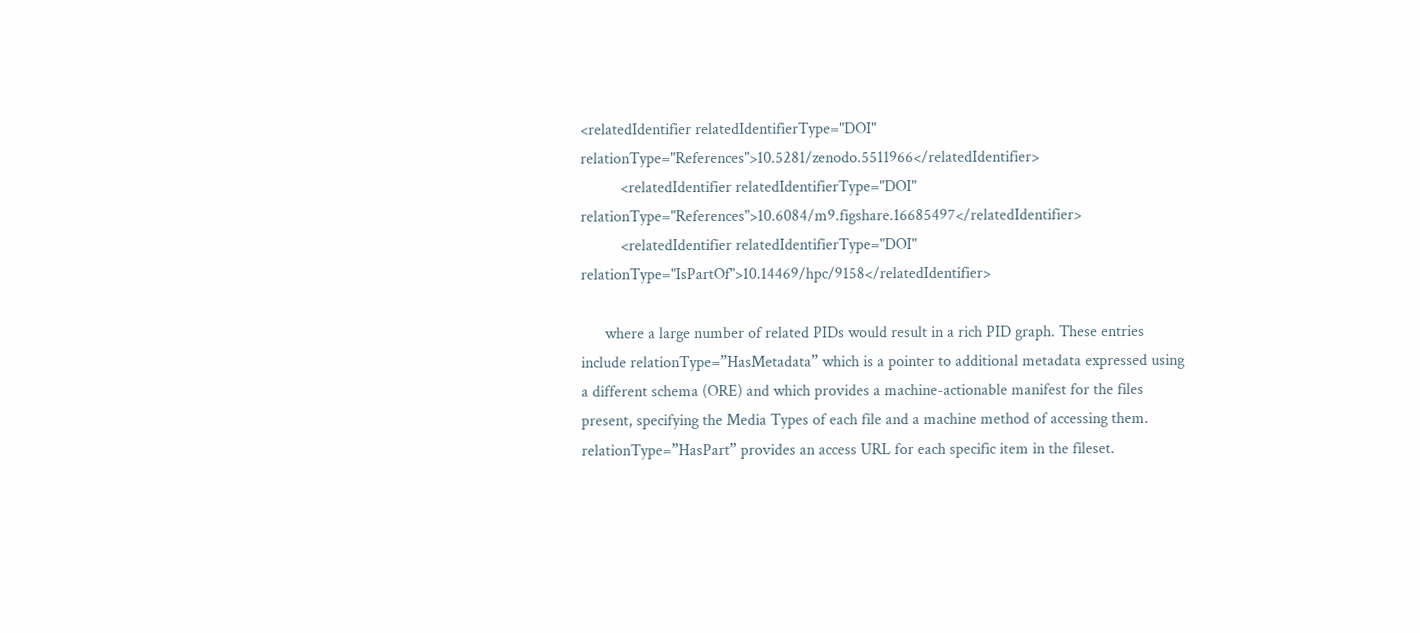<relatedIdentifier relatedIdentifierType="DOI" relationType="References">10.5281/zenodo.5511966</relatedIdentifier>
          <relatedIdentifier relatedIdentifierType="DOI" relationType="References">10.6084/m9.figshare.16685497</relatedIdentifier>
          <relatedIdentifier relatedIdentifierType="DOI" relationType="IsPartOf">10.14469/hpc/9158</relatedIdentifier>

      where a large number of related PIDs would result in a rich PID graph. These entries include relationType=”HasMetadata” which is a pointer to additional metadata expressed using a different schema (ORE) and which provides a machine-actionable manifest for the files present, specifying the Media Types of each file and a machine method of accessing them. relationType=”HasPart” provides an access URL for each specific item in the fileset.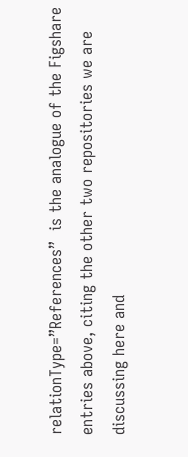relationType=”References”  is the analogue of the Figshare entries above, citing the other two repositories we are discussing here and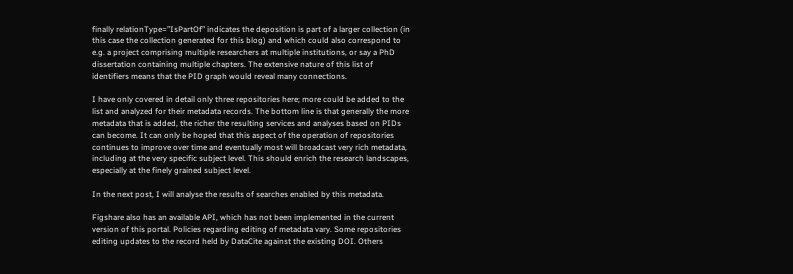finally relationType=”IsPartOf” indicates the deposition is part of a larger collection (in this case the collection generated for this blog) and which could also correspond to e.g. a project comprising multiple researchers at multiple institutions, or say a PhD dissertation containing multiple chapters. The extensive nature of this list of identifiers means that the PID graph would reveal many connections.

I have only covered in detail only three repositories here; more could be added to the list and analyzed for their metadata records. The bottom line is that generally the more metadata that is added, the richer the resulting services and analyses based on PIDs can become. It can only be hoped that this aspect of the operation of repositories continues to improve over time and eventually most will broadcast very rich metadata, including at the very specific subject level. This should enrich the research landscapes, especially at the finely grained subject level.

In the next post, I will analyse the results of searches enabled by this metadata.

Figshare also has an available API, which has not been implemented in the current version of this portal. Policies regarding editing of metadata vary. Some repositories editing updates to the record held by DataCite against the existing DOI. Others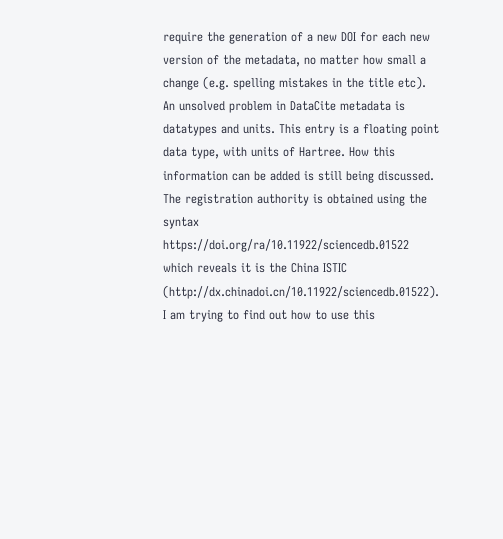require the generation of a new DOI for each new version of the metadata, no matter how small a change (e.g. spelling mistakes in the title etc). An unsolved problem in DataCite metadata is datatypes and units. This entry is a floating point data type, with units of Hartree. How this information can be added is still being discussed. The registration authority is obtained using the syntax https://doi.org/ra/10.11922/sciencedb.01522 which reveals it is the China ISTIC (http://dx.chinadoi.cn/10.11922/sciencedb.01522). I am trying to find out how to use this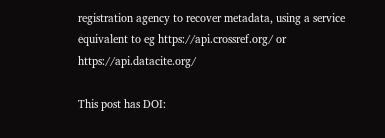registration agency to recover metadata, using a service equivalent to eg https://api.crossref.org/ or https://api.datacite.org/

This post has DOI: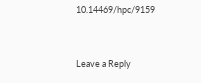10.14469/hpc/9159


Leave a Reply